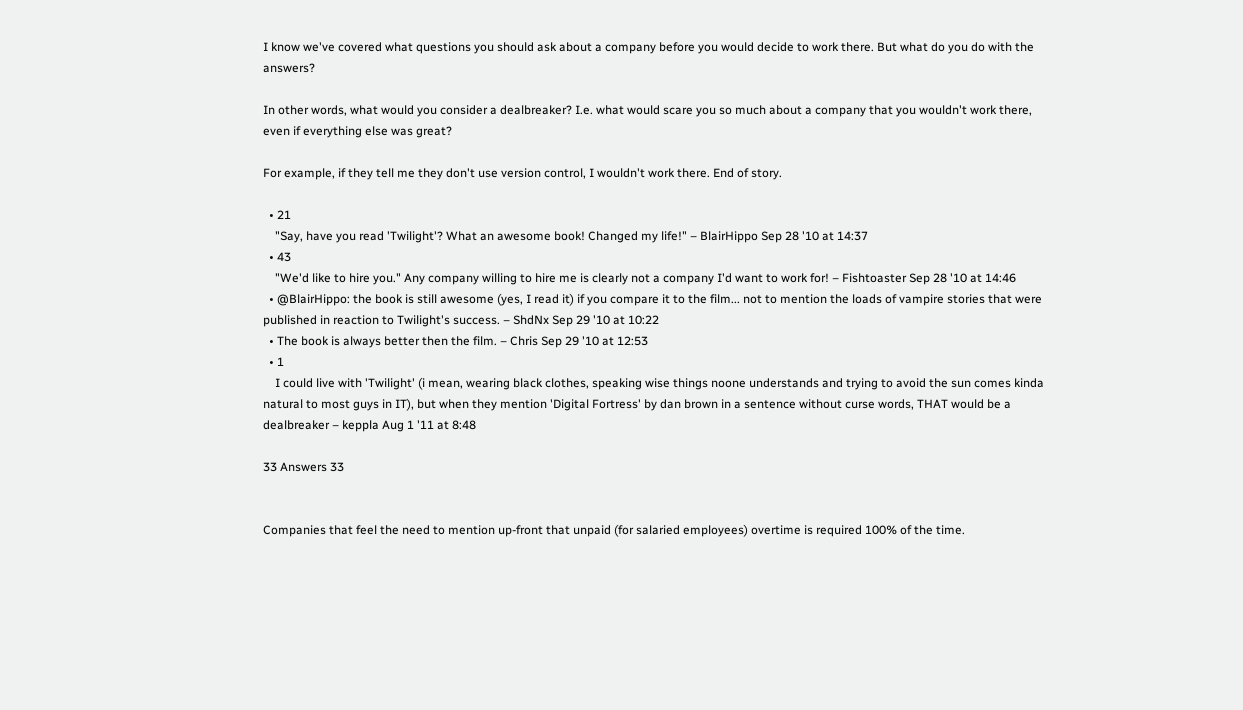I know we've covered what questions you should ask about a company before you would decide to work there. But what do you do with the answers?

In other words, what would you consider a dealbreaker? I.e. what would scare you so much about a company that you wouldn't work there, even if everything else was great?

For example, if they tell me they don't use version control, I wouldn't work there. End of story.

  • 21
    "Say, have you read 'Twilight'? What an awesome book! Changed my life!" – BlairHippo Sep 28 '10 at 14:37
  • 43
    "We'd like to hire you." Any company willing to hire me is clearly not a company I'd want to work for! – Fishtoaster Sep 28 '10 at 14:46
  • @BlairHippo: the book is still awesome (yes, I read it) if you compare it to the film... not to mention the loads of vampire stories that were published in reaction to Twilight's success. – ShdNx Sep 29 '10 at 10:22
  • The book is always better then the film. – Chris Sep 29 '10 at 12:53
  • 1
    I could live with 'Twilight' (i mean, wearing black clothes, speaking wise things noone understands and trying to avoid the sun comes kinda natural to most guys in IT), but when they mention 'Digital Fortress' by dan brown in a sentence without curse words, THAT would be a dealbreaker – keppla Aug 1 '11 at 8:48

33 Answers 33


Companies that feel the need to mention up-front that unpaid (for salaried employees) overtime is required 100% of the time.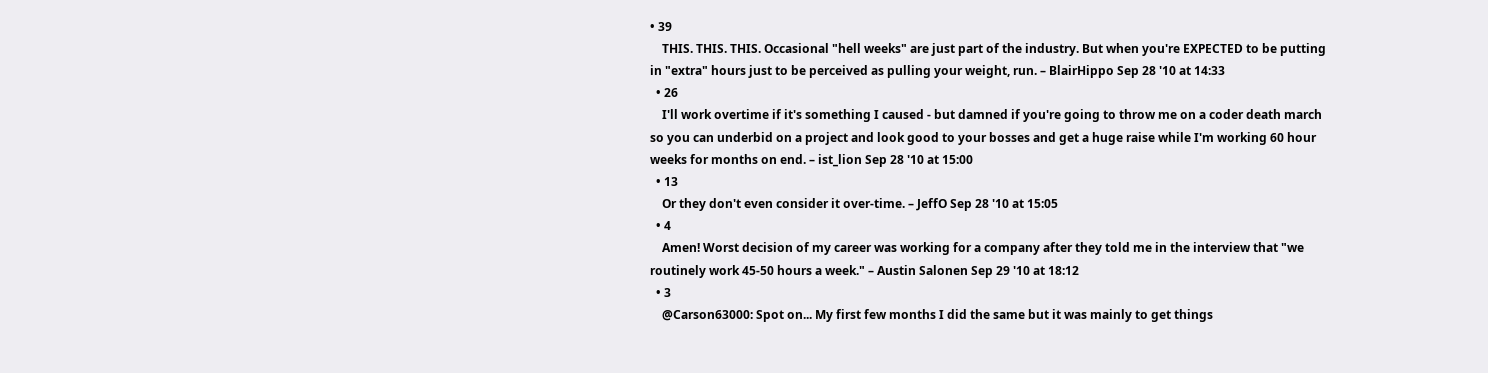• 39
    THIS. THIS. THIS. Occasional "hell weeks" are just part of the industry. But when you're EXPECTED to be putting in "extra" hours just to be perceived as pulling your weight, run. – BlairHippo Sep 28 '10 at 14:33
  • 26
    I'll work overtime if it's something I caused - but damned if you're going to throw me on a coder death march so you can underbid on a project and look good to your bosses and get a huge raise while I'm working 60 hour weeks for months on end. – ist_lion Sep 28 '10 at 15:00
  • 13
    Or they don't even consider it over-time. – JeffO Sep 28 '10 at 15:05
  • 4
    Amen! Worst decision of my career was working for a company after they told me in the interview that "we routinely work 45-50 hours a week." – Austin Salonen Sep 29 '10 at 18:12
  • 3
    @Carson63000: Spot on... My first few months I did the same but it was mainly to get things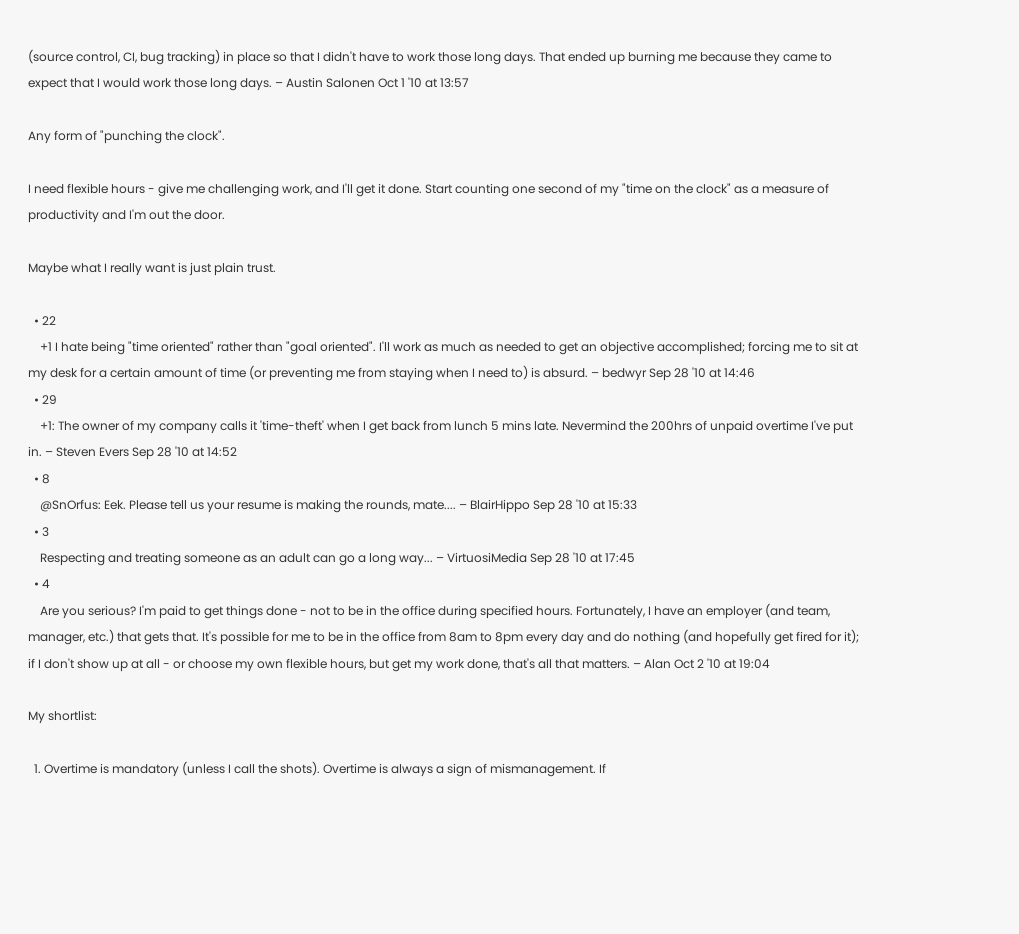(source control, CI, bug tracking) in place so that I didn't have to work those long days. That ended up burning me because they came to expect that I would work those long days. – Austin Salonen Oct 1 '10 at 13:57

Any form of "punching the clock".

I need flexible hours - give me challenging work, and I'll get it done. Start counting one second of my "time on the clock" as a measure of productivity and I'm out the door.

Maybe what I really want is just plain trust.

  • 22
    +1 I hate being "time oriented" rather than "goal oriented". I'll work as much as needed to get an objective accomplished; forcing me to sit at my desk for a certain amount of time (or preventing me from staying when I need to) is absurd. – bedwyr Sep 28 '10 at 14:46
  • 29
    +1: The owner of my company calls it 'time-theft' when I get back from lunch 5 mins late. Nevermind the 200hrs of unpaid overtime I've put in. – Steven Evers Sep 28 '10 at 14:52
  • 8
    @SnOrfus: Eek. Please tell us your resume is making the rounds, mate.... – BlairHippo Sep 28 '10 at 15:33
  • 3
    Respecting and treating someone as an adult can go a long way... – VirtuosiMedia Sep 28 '10 at 17:45
  • 4
    Are you serious? I'm paid to get things done - not to be in the office during specified hours. Fortunately, I have an employer (and team, manager, etc.) that gets that. It's possible for me to be in the office from 8am to 8pm every day and do nothing (and hopefully get fired for it); if I don't show up at all - or choose my own flexible hours, but get my work done, that's all that matters. – Alan Oct 2 '10 at 19:04

My shortlist:

  1. Overtime is mandatory (unless I call the shots). Overtime is always a sign of mismanagement. If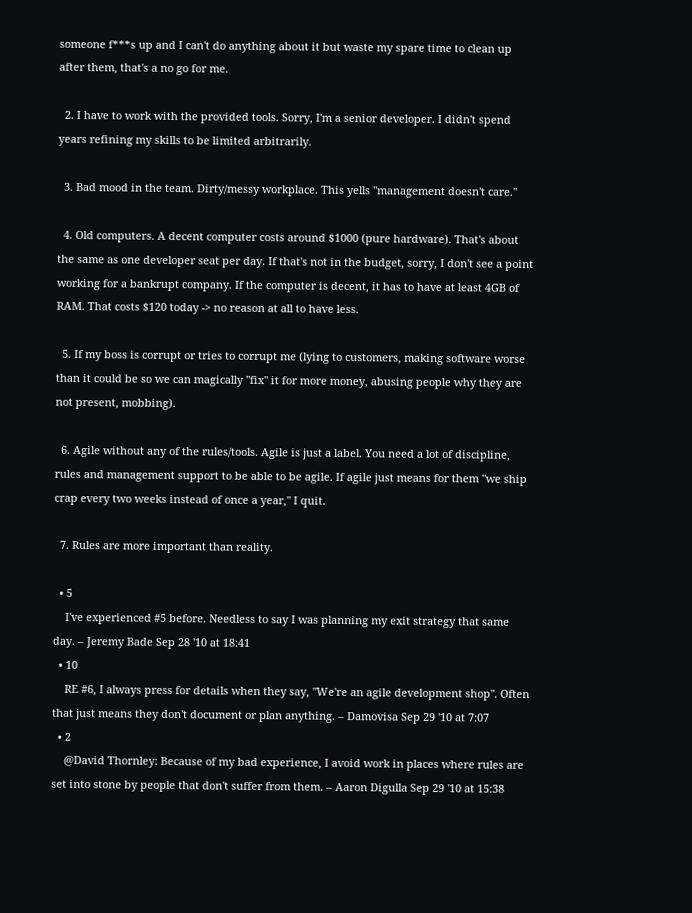someone f***s up and I can't do anything about it but waste my spare time to clean up after them, that's a no go for me.

  2. I have to work with the provided tools. Sorry, I'm a senior developer. I didn't spend years refining my skills to be limited arbitrarily.

  3. Bad mood in the team. Dirty/messy workplace. This yells "management doesn't care."

  4. Old computers. A decent computer costs around $1000 (pure hardware). That's about the same as one developer seat per day. If that's not in the budget, sorry, I don't see a point working for a bankrupt company. If the computer is decent, it has to have at least 4GB of RAM. That costs $120 today -> no reason at all to have less.

  5. If my boss is corrupt or tries to corrupt me (lying to customers, making software worse than it could be so we can magically "fix" it for more money, abusing people why they are not present, mobbing).

  6. Agile without any of the rules/tools. Agile is just a label. You need a lot of discipline, rules and management support to be able to be agile. If agile just means for them "we ship crap every two weeks instead of once a year," I quit.

  7. Rules are more important than reality.

  • 5
    I've experienced #5 before. Needless to say I was planning my exit strategy that same day. – Jeremy Bade Sep 28 '10 at 18:41
  • 10
    RE #6, I always press for details when they say, "We're an agile development shop". Often that just means they don't document or plan anything. – Damovisa Sep 29 '10 at 7:07
  • 2
    @David Thornley: Because of my bad experience, I avoid work in places where rules are set into stone by people that don't suffer from them. – Aaron Digulla Sep 29 '10 at 15:38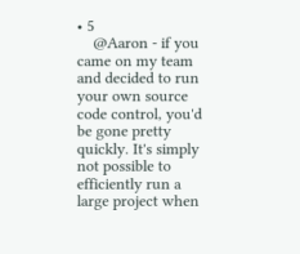• 5
    @Aaron - if you came on my team and decided to run your own source code control, you'd be gone pretty quickly. It's simply not possible to efficiently run a large project when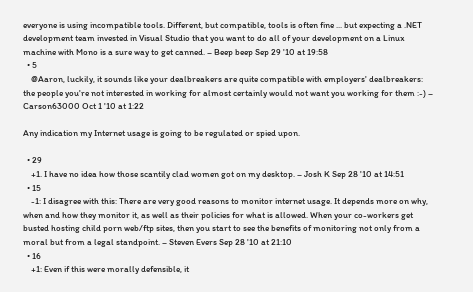everyone is using incompatible tools. Different, but compatible, tools is often fine ... but expecting a .NET development team invested in Visual Studio that you want to do all of your development on a Linux machine with Mono is a sure way to get canned. – Beep beep Sep 29 '10 at 19:58
  • 5
    @Aaron, luckily, it sounds like your dealbreakers are quite compatible with employers' dealbreakers: the people you're not interested in working for almost certainly would not want you working for them :-) – Carson63000 Oct 1 '10 at 1:22

Any indication my Internet usage is going to be regulated or spied upon.

  • 29
    +1. I have no idea how those scantily clad women got on my desktop. – Josh K Sep 28 '10 at 14:51
  • 15
    -1: I disagree with this: There are very good reasons to monitor internet usage. It depends more on why, when and how they monitor it, as well as their policies for what is allowed. When your co-workers get busted hosting child porn web/ftp sites, then you start to see the benefits of monitoring not only from a moral but from a legal standpoint. – Steven Evers Sep 28 '10 at 21:10
  • 16
    +1: Even if this were morally defensible, it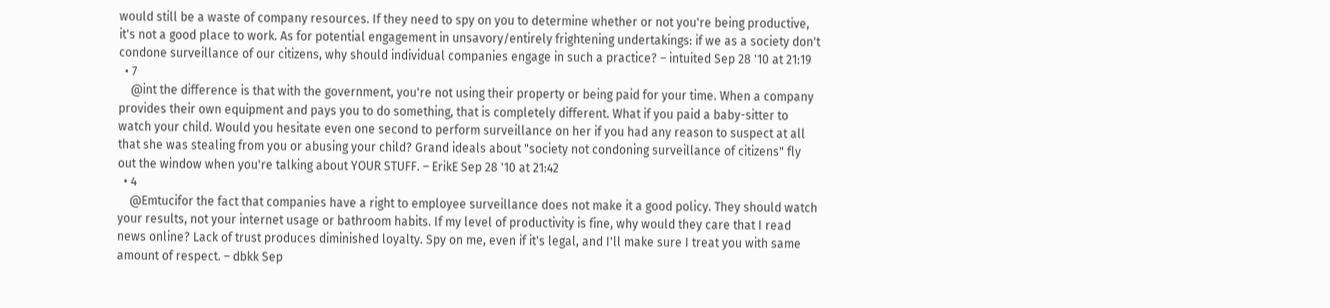would still be a waste of company resources. If they need to spy on you to determine whether or not you're being productive, it's not a good place to work. As for potential engagement in unsavory/entirely frightening undertakings: if we as a society don't condone surveillance of our citizens, why should individual companies engage in such a practice? – intuited Sep 28 '10 at 21:19
  • 7
    @int the difference is that with the government, you're not using their property or being paid for your time. When a company provides their own equipment and pays you to do something, that is completely different. What if you paid a baby-sitter to watch your child. Would you hesitate even one second to perform surveillance on her if you had any reason to suspect at all that she was stealing from you or abusing your child? Grand ideals about "society not condoning surveillance of citizens" fly out the window when you're talking about YOUR STUFF. – ErikE Sep 28 '10 at 21:42
  • 4
    @Emtucifor the fact that companies have a right to employee surveillance does not make it a good policy. They should watch your results, not your internet usage or bathroom habits. If my level of productivity is fine, why would they care that I read news online? Lack of trust produces diminished loyalty. Spy on me, even if it's legal, and I'll make sure I treat you with same amount of respect. – dbkk Sep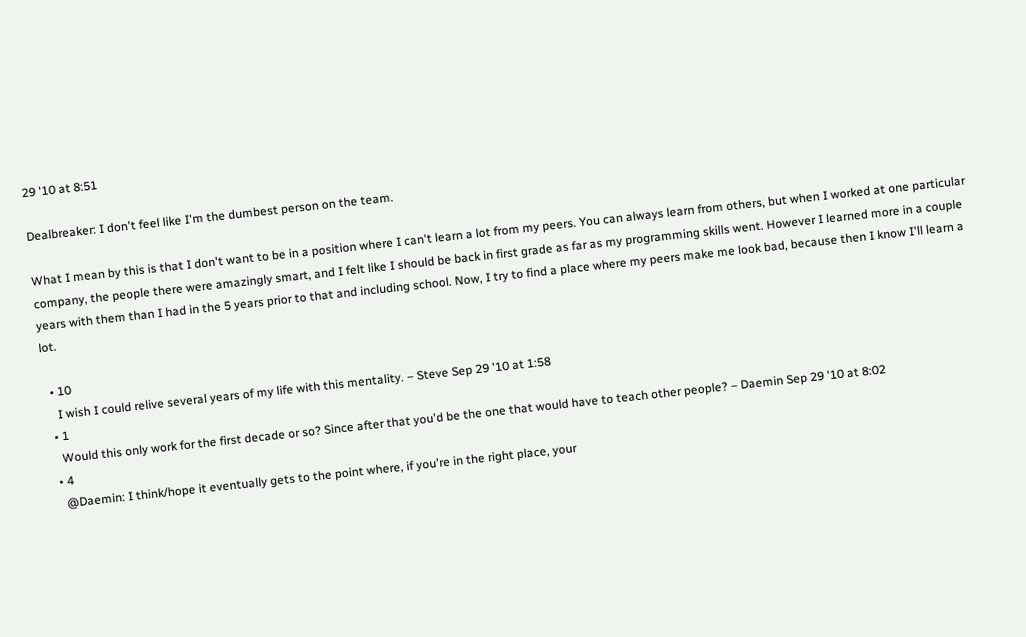29 '10 at 8:51

Dealbreaker: I don't feel like I'm the dumbest person on the team.

What I mean by this is that I don't want to be in a position where I can't learn a lot from my peers. You can always learn from others, but when I worked at one particular company, the people there were amazingly smart, and I felt like I should be back in first grade as far as my programming skills went. However I learned more in a couple years with them than I had in the 5 years prior to that and including school. Now, I try to find a place where my peers make me look bad, because then I know I'll learn a lot.

  • 10
    I wish I could relive several years of my life with this mentality. – Steve Sep 29 '10 at 1:58
  • 1
    Would this only work for the first decade or so? Since after that you'd be the one that would have to teach other people? – Daemin Sep 29 '10 at 8:02
  • 4
    @Daemin: I think/hope it eventually gets to the point where, if you're in the right place, your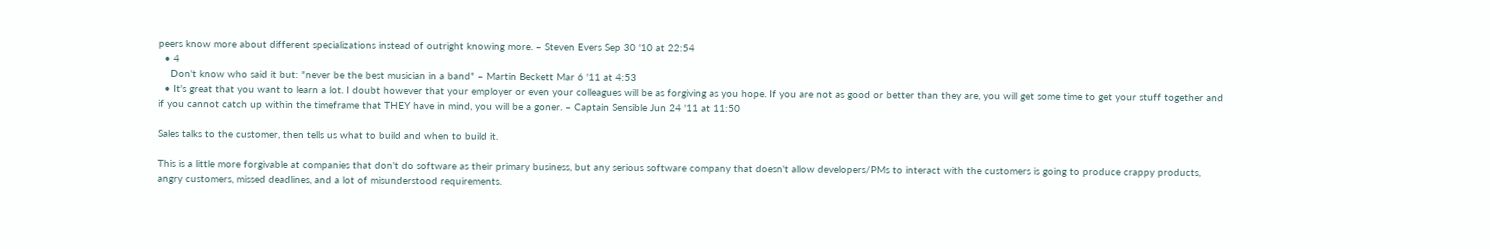peers know more about different specializations instead of outright knowing more. – Steven Evers Sep 30 '10 at 22:54
  • 4
    Don't know who said it but: "never be the best musician in a band" – Martin Beckett Mar 6 '11 at 4:53
  • It's great that you want to learn a lot. I doubt however that your employer or even your colleagues will be as forgiving as you hope. If you are not as good or better than they are, you will get some time to get your stuff together and if you cannot catch up within the timeframe that THEY have in mind, you will be a goner. – Captain Sensible Jun 24 '11 at 11:50

Sales talks to the customer, then tells us what to build and when to build it.

This is a little more forgivable at companies that don't do software as their primary business, but any serious software company that doesn't allow developers/PMs to interact with the customers is going to produce crappy products, angry customers, missed deadlines, and a lot of misunderstood requirements.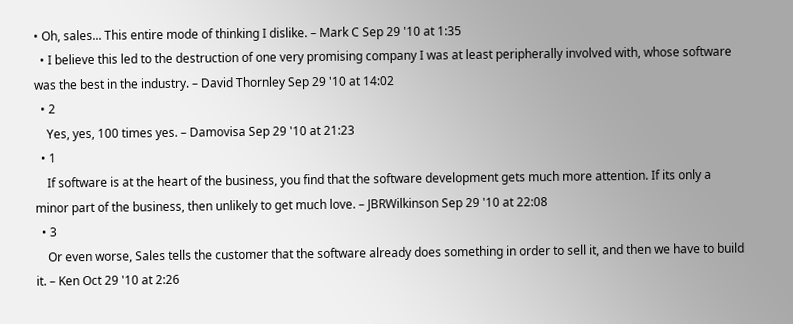• Oh, sales... This entire mode of thinking I dislike. – Mark C Sep 29 '10 at 1:35
  • I believe this led to the destruction of one very promising company I was at least peripherally involved with, whose software was the best in the industry. – David Thornley Sep 29 '10 at 14:02
  • 2
    Yes, yes, 100 times yes. – Damovisa Sep 29 '10 at 21:23
  • 1
    If software is at the heart of the business, you find that the software development gets much more attention. If its only a minor part of the business, then unlikely to get much love. – JBRWilkinson Sep 29 '10 at 22:08
  • 3
    Or even worse, Sales tells the customer that the software already does something in order to sell it, and then we have to build it. – Ken Oct 29 '10 at 2:26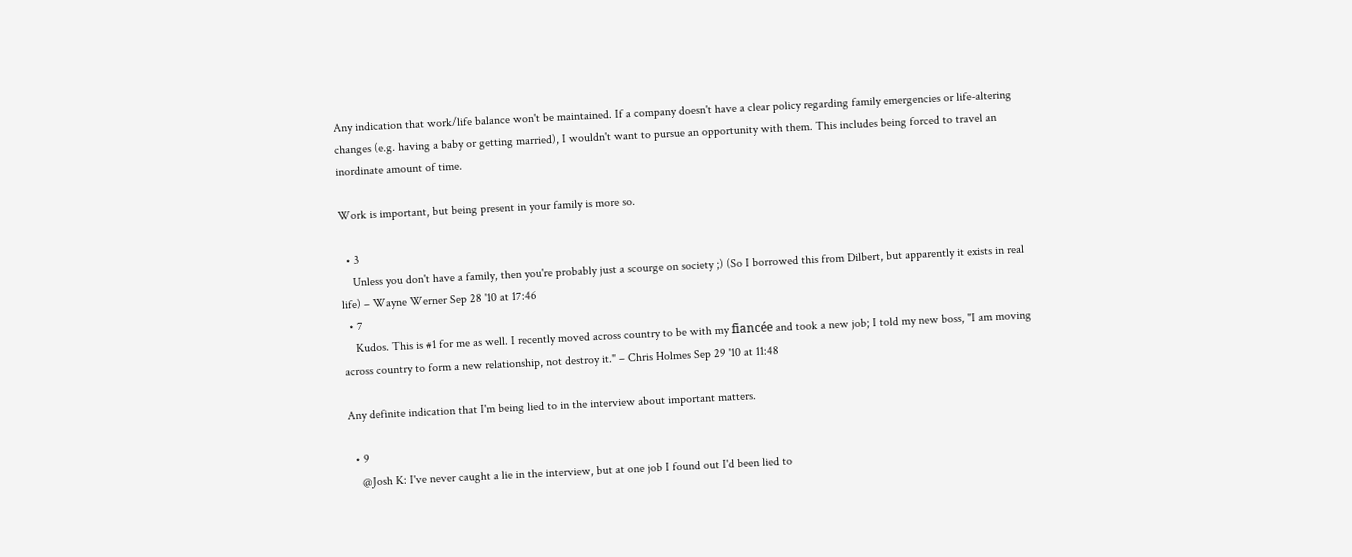Any indication that work/life balance won't be maintained. If a company doesn't have a clear policy regarding family emergencies or life-altering changes (e.g. having a baby or getting married), I wouldn't want to pursue an opportunity with them. This includes being forced to travel an inordinate amount of time.

Work is important, but being present in your family is more so.

  • 3
    Unless you don't have a family, then you're probably just a scourge on society ;) (So I borrowed this from Dilbert, but apparently it exists in real life) – Wayne Werner Sep 28 '10 at 17:46
  • 7
    Kudos. This is #1 for me as well. I recently moved across country to be with my fiancée and took a new job; I told my new boss, "I am moving across country to form a new relationship, not destroy it." – Chris Holmes Sep 29 '10 at 11:48

Any definite indication that I'm being lied to in the interview about important matters.

  • 9
    @Josh K: I've never caught a lie in the interview, but at one job I found out I'd been lied to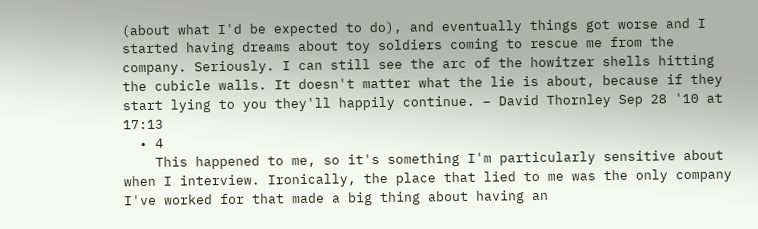(about what I'd be expected to do), and eventually things got worse and I started having dreams about toy soldiers coming to rescue me from the company. Seriously. I can still see the arc of the howitzer shells hitting the cubicle walls. It doesn't matter what the lie is about, because if they start lying to you they'll happily continue. – David Thornley Sep 28 '10 at 17:13
  • 4
    This happened to me, so it's something I'm particularly sensitive about when I interview. Ironically, the place that lied to me was the only company I've worked for that made a big thing about having an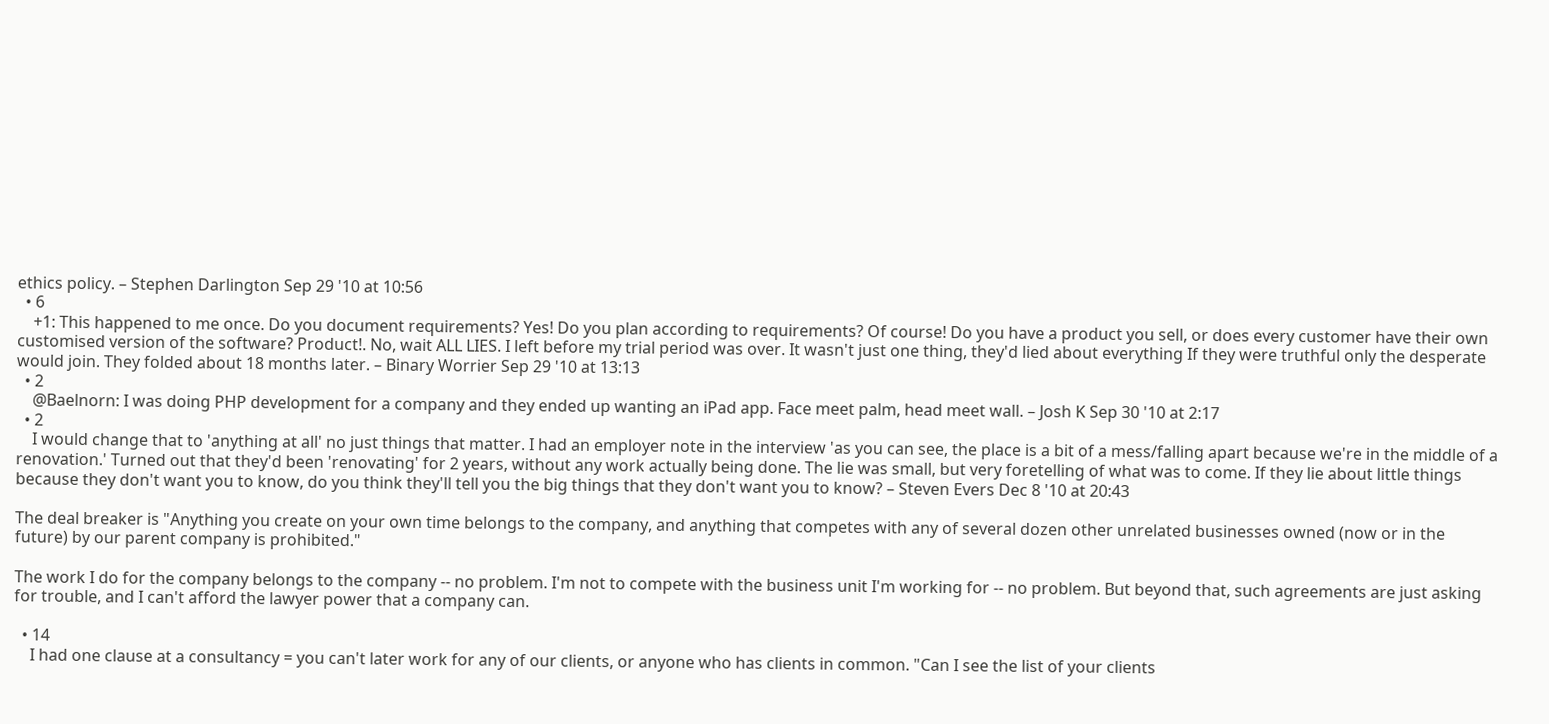ethics policy. – Stephen Darlington Sep 29 '10 at 10:56
  • 6
    +1: This happened to me once. Do you document requirements? Yes! Do you plan according to requirements? Of course! Do you have a product you sell, or does every customer have their own customised version of the software? Product!. No, wait ALL LIES. I left before my trial period was over. It wasn't just one thing, they'd lied about everything If they were truthful only the desperate would join. They folded about 18 months later. – Binary Worrier Sep 29 '10 at 13:13
  • 2
    @Baelnorn: I was doing PHP development for a company and they ended up wanting an iPad app. Face meet palm, head meet wall. – Josh K Sep 30 '10 at 2:17
  • 2
    I would change that to 'anything at all' no just things that matter. I had an employer note in the interview 'as you can see, the place is a bit of a mess/falling apart because we're in the middle of a renovation.' Turned out that they'd been 'renovating' for 2 years, without any work actually being done. The lie was small, but very foretelling of what was to come. If they lie about little things because they don't want you to know, do you think they'll tell you the big things that they don't want you to know? – Steven Evers Dec 8 '10 at 20:43

The deal breaker is "Anything you create on your own time belongs to the company, and anything that competes with any of several dozen other unrelated businesses owned (now or in the future) by our parent company is prohibited."

The work I do for the company belongs to the company -- no problem. I'm not to compete with the business unit I'm working for -- no problem. But beyond that, such agreements are just asking for trouble, and I can't afford the lawyer power that a company can.

  • 14
    I had one clause at a consultancy = you can't later work for any of our clients, or anyone who has clients in common. "Can I see the list of your clients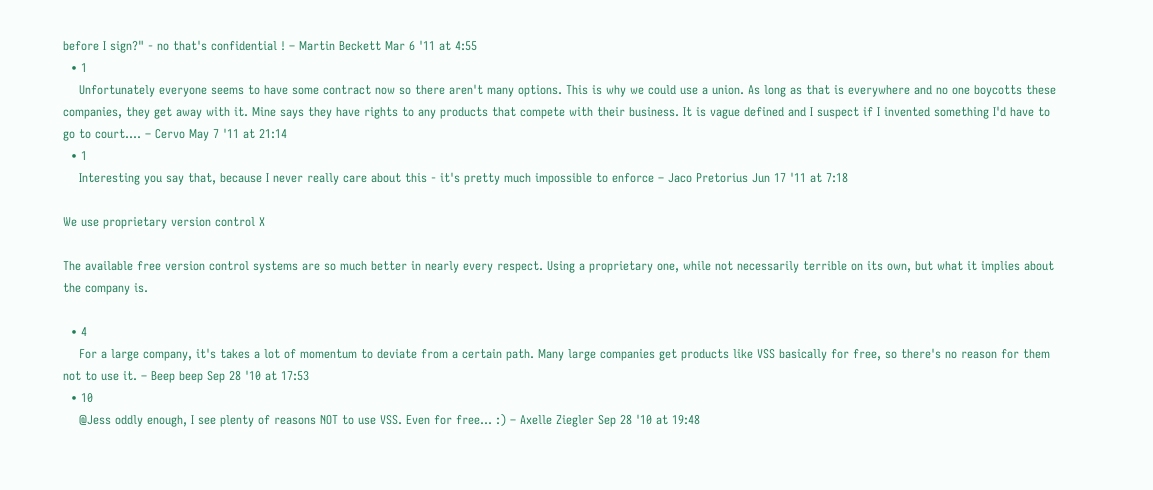before I sign?" - no that's confidential ! – Martin Beckett Mar 6 '11 at 4:55
  • 1
    Unfortunately everyone seems to have some contract now so there aren't many options. This is why we could use a union. As long as that is everywhere and no one boycotts these companies, they get away with it. Mine says they have rights to any products that compete with their business. It is vague defined and I suspect if I invented something I'd have to go to court.... – Cervo May 7 '11 at 21:14
  • 1
    Interesting you say that, because I never really care about this - it's pretty much impossible to enforce – Jaco Pretorius Jun 17 '11 at 7:18

We use proprietary version control X

The available free version control systems are so much better in nearly every respect. Using a proprietary one, while not necessarily terrible on its own, but what it implies about the company is.

  • 4
    For a large company, it's takes a lot of momentum to deviate from a certain path. Many large companies get products like VSS basically for free, so there's no reason for them not to use it. – Beep beep Sep 28 '10 at 17:53
  • 10
    @Jess oddly enough, I see plenty of reasons NOT to use VSS. Even for free... :) – Axelle Ziegler Sep 28 '10 at 19:48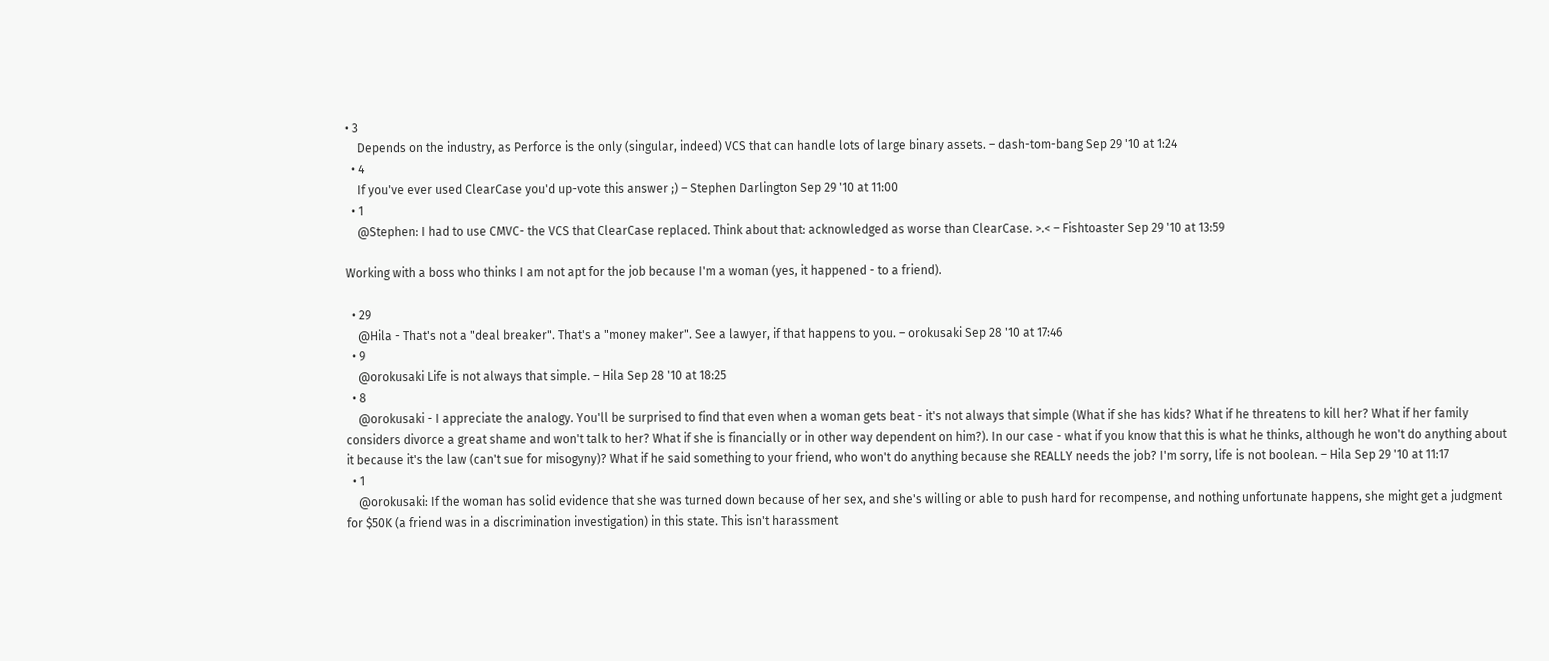• 3
    Depends on the industry, as Perforce is the only (singular, indeed) VCS that can handle lots of large binary assets. – dash-tom-bang Sep 29 '10 at 1:24
  • 4
    If you've ever used ClearCase you'd up-vote this answer ;) – Stephen Darlington Sep 29 '10 at 11:00
  • 1
    @Stephen: I had to use CMVC- the VCS that ClearCase replaced. Think about that: acknowledged as worse than ClearCase. >.< – Fishtoaster Sep 29 '10 at 13:59

Working with a boss who thinks I am not apt for the job because I'm a woman (yes, it happened - to a friend).

  • 29
    @Hila - That's not a "deal breaker". That's a "money maker". See a lawyer, if that happens to you. – orokusaki Sep 28 '10 at 17:46
  • 9
    @orokusaki Life is not always that simple. – Hila Sep 28 '10 at 18:25
  • 8
    @orokusaki - I appreciate the analogy. You'll be surprised to find that even when a woman gets beat - it's not always that simple (What if she has kids? What if he threatens to kill her? What if her family considers divorce a great shame and won't talk to her? What if she is financially or in other way dependent on him?). In our case - what if you know that this is what he thinks, although he won't do anything about it because it's the law (can't sue for misogyny)? What if he said something to your friend, who won't do anything because she REALLY needs the job? I'm sorry, life is not boolean. – Hila Sep 29 '10 at 11:17
  • 1
    @orokusaki: If the woman has solid evidence that she was turned down because of her sex, and she's willing or able to push hard for recompense, and nothing unfortunate happens, she might get a judgment for $50K (a friend was in a discrimination investigation) in this state. This isn't harassment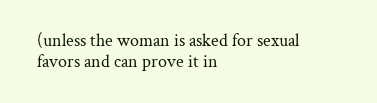(unless the woman is asked for sexual favors and can prove it in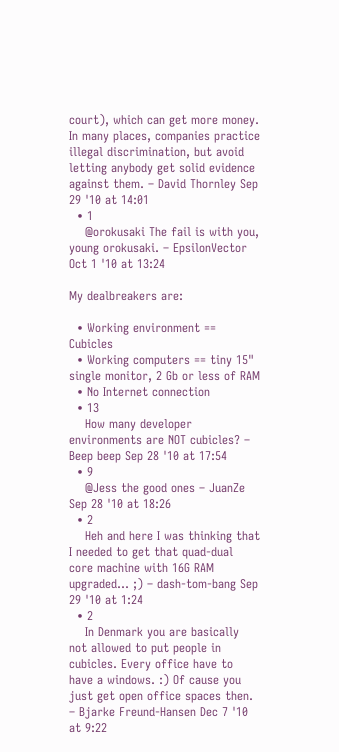court), which can get more money. In many places, companies practice illegal discrimination, but avoid letting anybody get solid evidence against them. – David Thornley Sep 29 '10 at 14:01
  • 1
    @orokusaki The fail is with you, young orokusaki. – EpsilonVector Oct 1 '10 at 13:24

My dealbreakers are:

  • Working environment == Cubicles
  • Working computers == tiny 15" single monitor, 2 Gb or less of RAM
  • No Internet connection
  • 13
    How many developer environments are NOT cubicles? – Beep beep Sep 28 '10 at 17:54
  • 9
    @Jess the good ones – JuanZe Sep 28 '10 at 18:26
  • 2
    Heh and here I was thinking that I needed to get that quad-dual core machine with 16G RAM upgraded... ;) – dash-tom-bang Sep 29 '10 at 1:24
  • 2
    In Denmark you are basically not allowed to put people in cubicles. Every office have to have a windows. :) Of cause you just get open office spaces then. – Bjarke Freund-Hansen Dec 7 '10 at 9:22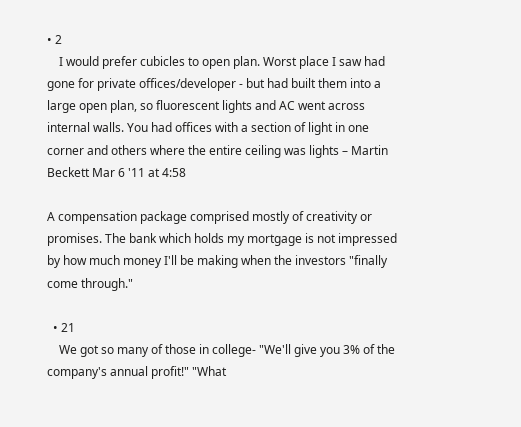• 2
    I would prefer cubicles to open plan. Worst place I saw had gone for private offices/developer - but had built them into a large open plan, so fluorescent lights and AC went across internal walls. You had offices with a section of light in one corner and others where the entire ceiling was lights – Martin Beckett Mar 6 '11 at 4:58

A compensation package comprised mostly of creativity or promises. The bank which holds my mortgage is not impressed by how much money I'll be making when the investors "finally come through."

  • 21
    We got so many of those in college- "We'll give you 3% of the company's annual profit!" "What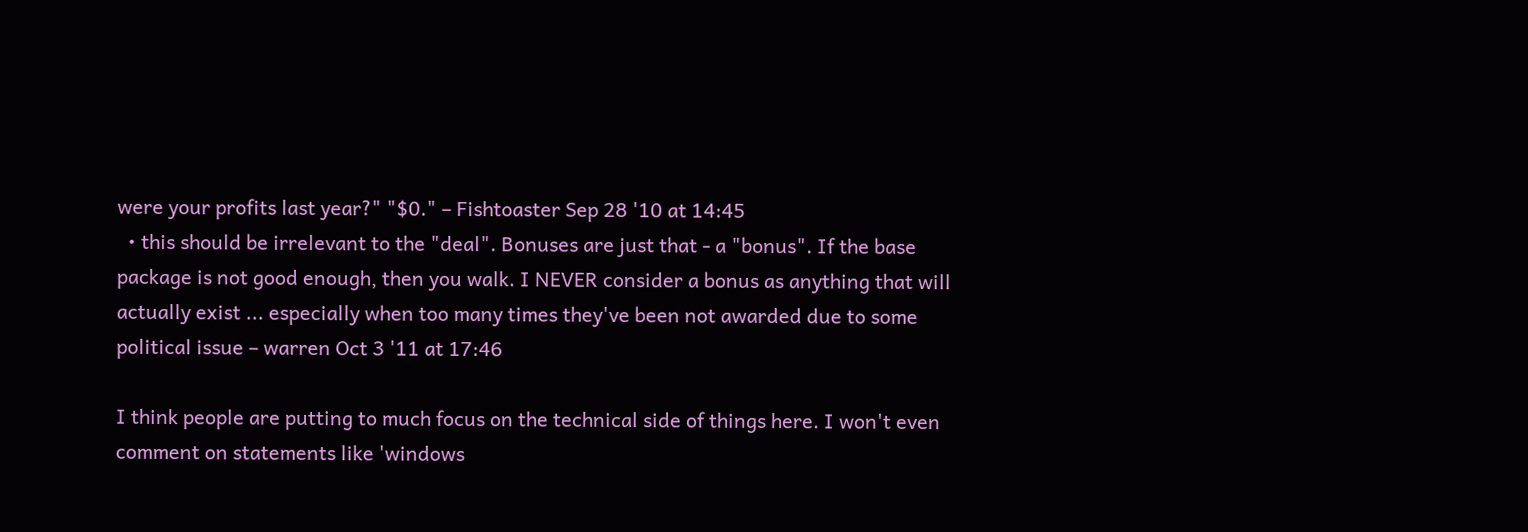were your profits last year?" "$0." – Fishtoaster Sep 28 '10 at 14:45
  • this should be irrelevant to the "deal". Bonuses are just that - a "bonus". If the base package is not good enough, then you walk. I NEVER consider a bonus as anything that will actually exist ... especially when too many times they've been not awarded due to some political issue – warren Oct 3 '11 at 17:46

I think people are putting to much focus on the technical side of things here. I won't even comment on statements like 'windows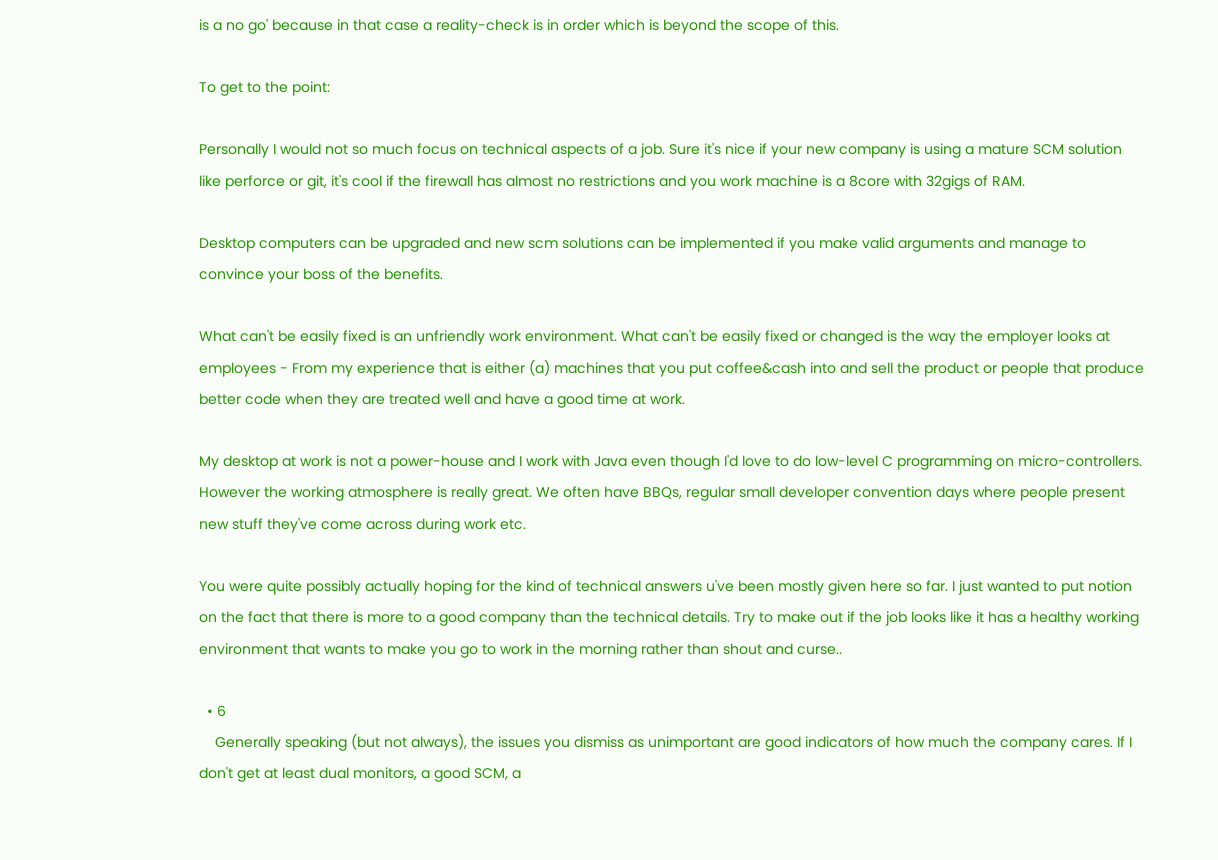is a no go' because in that case a reality-check is in order which is beyond the scope of this.

To get to the point:

Personally I would not so much focus on technical aspects of a job. Sure it's nice if your new company is using a mature SCM solution like perforce or git, it's cool if the firewall has almost no restrictions and you work machine is a 8core with 32gigs of RAM.

Desktop computers can be upgraded and new scm solutions can be implemented if you make valid arguments and manage to convince your boss of the benefits.

What can't be easily fixed is an unfriendly work environment. What can't be easily fixed or changed is the way the employer looks at employees - From my experience that is either (a) machines that you put coffee&cash into and sell the product or people that produce better code when they are treated well and have a good time at work.

My desktop at work is not a power-house and I work with Java even though I'd love to do low-level C programming on micro-controllers. However the working atmosphere is really great. We often have BBQs, regular small developer convention days where people present new stuff they've come across during work etc.

You were quite possibly actually hoping for the kind of technical answers u've been mostly given here so far. I just wanted to put notion on the fact that there is more to a good company than the technical details. Try to make out if the job looks like it has a healthy working environment that wants to make you go to work in the morning rather than shout and curse..

  • 6
    Generally speaking (but not always), the issues you dismiss as unimportant are good indicators of how much the company cares. If I don't get at least dual monitors, a good SCM, a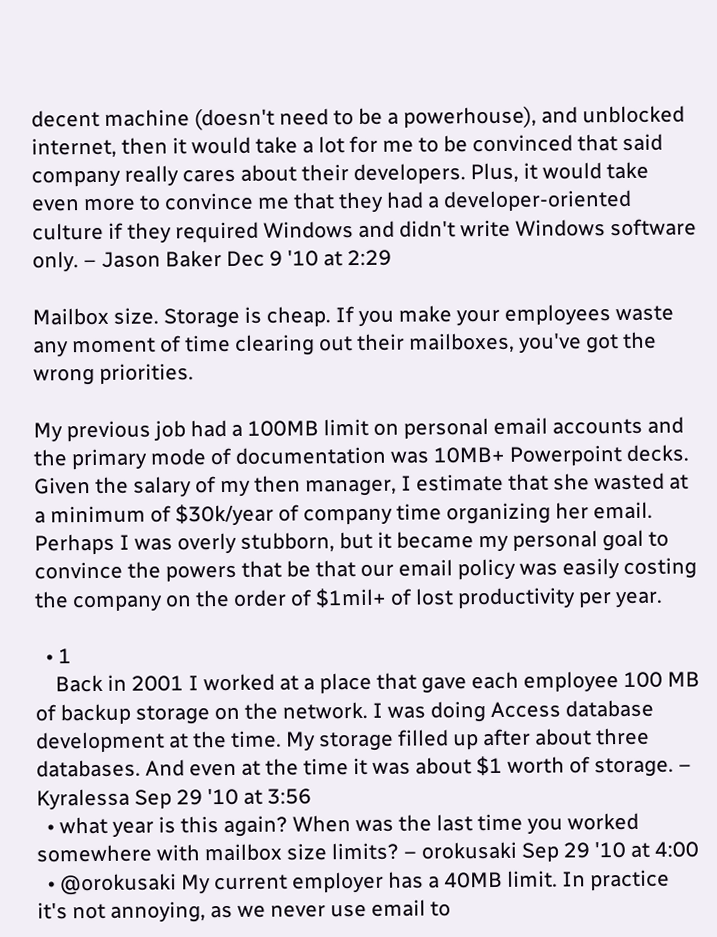decent machine (doesn't need to be a powerhouse), and unblocked internet, then it would take a lot for me to be convinced that said company really cares about their developers. Plus, it would take even more to convince me that they had a developer-oriented culture if they required Windows and didn't write Windows software only. – Jason Baker Dec 9 '10 at 2:29

Mailbox size. Storage is cheap. If you make your employees waste any moment of time clearing out their mailboxes, you've got the wrong priorities.

My previous job had a 100MB limit on personal email accounts and the primary mode of documentation was 10MB+ Powerpoint decks. Given the salary of my then manager, I estimate that she wasted at a minimum of $30k/year of company time organizing her email. Perhaps I was overly stubborn, but it became my personal goal to convince the powers that be that our email policy was easily costing the company on the order of $1mil+ of lost productivity per year.

  • 1
    Back in 2001 I worked at a place that gave each employee 100 MB of backup storage on the network. I was doing Access database development at the time. My storage filled up after about three databases. And even at the time it was about $1 worth of storage. – Kyralessa Sep 29 '10 at 3:56
  • what year is this again? When was the last time you worked somewhere with mailbox size limits? – orokusaki Sep 29 '10 at 4:00
  • @orokusaki My current employer has a 40MB limit. In practice it's not annoying, as we never use email to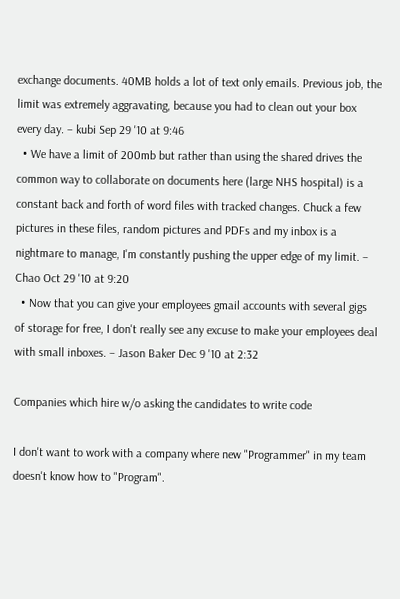exchange documents. 40MB holds a lot of text only emails. Previous job, the limit was extremely aggravating, because you had to clean out your box every day. – kubi Sep 29 '10 at 9:46
  • We have a limit of 200mb but rather than using the shared drives the common way to collaborate on documents here (large NHS hospital) is a constant back and forth of word files with tracked changes. Chuck a few pictures in these files, random pictures and PDFs and my inbox is a nightmare to manage, I'm constantly pushing the upper edge of my limit. – Chao Oct 29 '10 at 9:20
  • Now that you can give your employees gmail accounts with several gigs of storage for free, I don't really see any excuse to make your employees deal with small inboxes. – Jason Baker Dec 9 '10 at 2:32

Companies which hire w/o asking the candidates to write code

I don't want to work with a company where new "Programmer" in my team doesn't know how to "Program".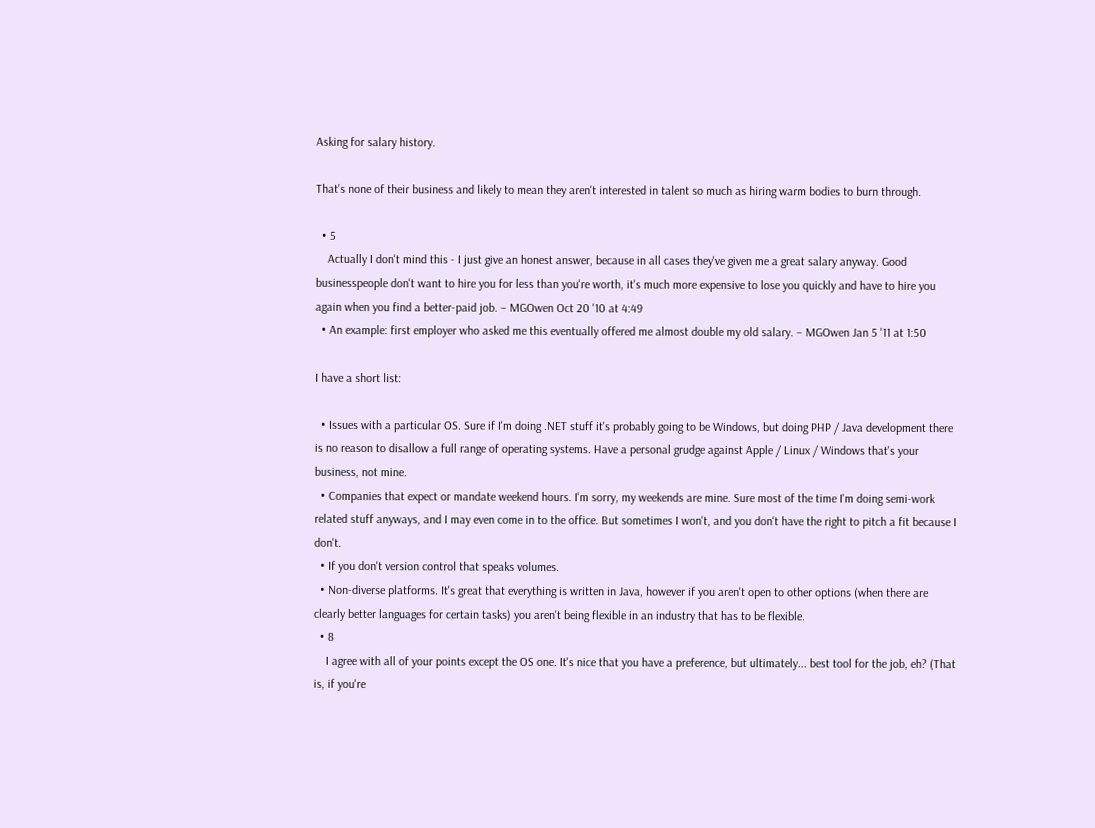Asking for salary history.

That's none of their business and likely to mean they aren't interested in talent so much as hiring warm bodies to burn through.

  • 5
    Actually I don't mind this - I just give an honest answer, because in all cases they've given me a great salary anyway. Good businesspeople don't want to hire you for less than you're worth, it's much more expensive to lose you quickly and have to hire you again when you find a better-paid job. – MGOwen Oct 20 '10 at 4:49
  • An example: first employer who asked me this eventually offered me almost double my old salary. – MGOwen Jan 5 '11 at 1:50

I have a short list:

  • Issues with a particular OS. Sure if I'm doing .NET stuff it's probably going to be Windows, but doing PHP / Java development there is no reason to disallow a full range of operating systems. Have a personal grudge against Apple / Linux / Windows that's your business, not mine.
  • Companies that expect or mandate weekend hours. I'm sorry, my weekends are mine. Sure most of the time I'm doing semi-work related stuff anyways, and I may even come in to the office. But sometimes I won't, and you don't have the right to pitch a fit because I don't.
  • If you don't version control that speaks volumes.
  • Non-diverse platforms. It's great that everything is written in Java, however if you aren't open to other options (when there are clearly better languages for certain tasks) you aren't being flexible in an industry that has to be flexible.
  • 8
    I agree with all of your points except the OS one. It's nice that you have a preference, but ultimately... best tool for the job, eh? (That is, if you're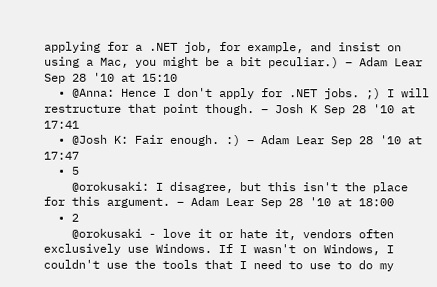applying for a .NET job, for example, and insist on using a Mac, you might be a bit peculiar.) – Adam Lear Sep 28 '10 at 15:10
  • @Anna: Hence I don't apply for .NET jobs. ;) I will restructure that point though. – Josh K Sep 28 '10 at 17:41
  • @Josh K: Fair enough. :) – Adam Lear Sep 28 '10 at 17:47
  • 5
    @orokusaki: I disagree, but this isn't the place for this argument. – Adam Lear Sep 28 '10 at 18:00
  • 2
    @orokusaki - love it or hate it, vendors often exclusively use Windows. If I wasn't on Windows, I couldn't use the tools that I need to use to do my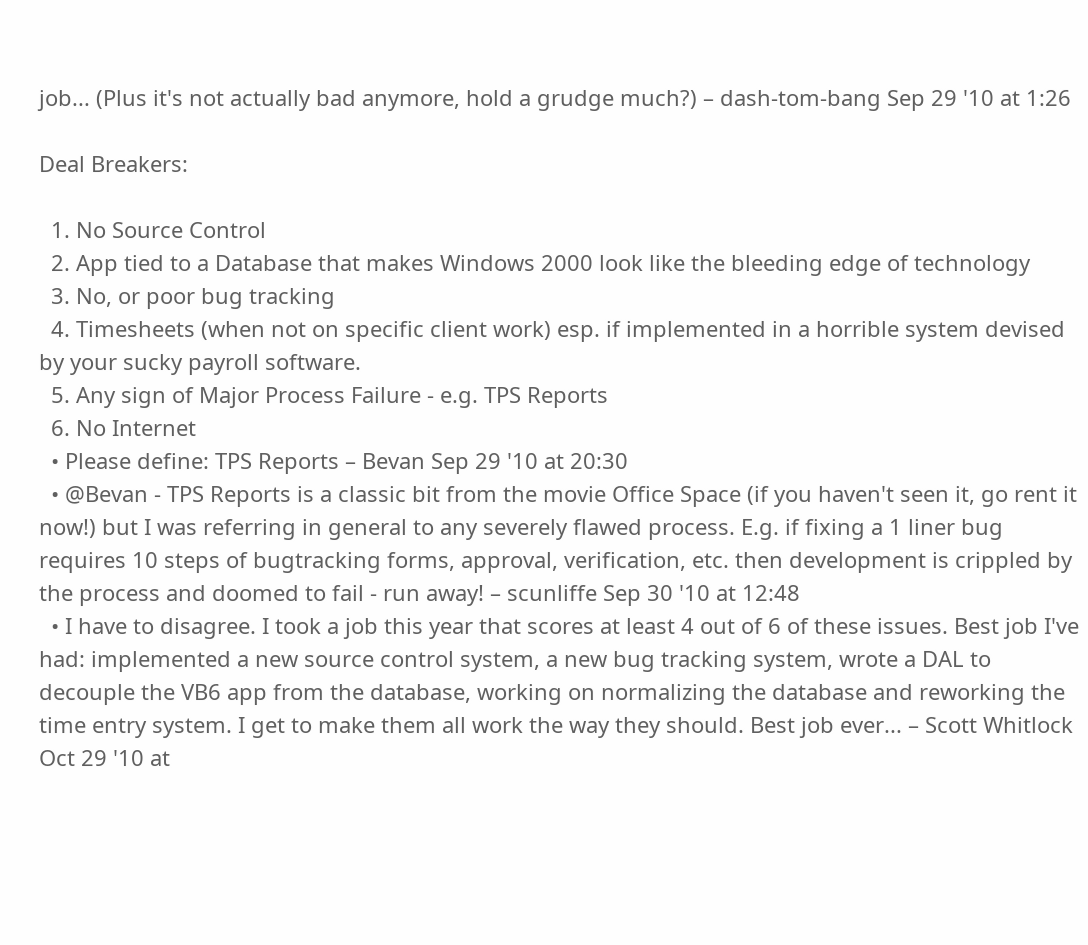job... (Plus it's not actually bad anymore, hold a grudge much?) – dash-tom-bang Sep 29 '10 at 1:26

Deal Breakers:

  1. No Source Control
  2. App tied to a Database that makes Windows 2000 look like the bleeding edge of technology
  3. No, or poor bug tracking
  4. Timesheets (when not on specific client work) esp. if implemented in a horrible system devised by your sucky payroll software.
  5. Any sign of Major Process Failure - e.g. TPS Reports
  6. No Internet
  • Please define: TPS Reports – Bevan Sep 29 '10 at 20:30
  • @Bevan - TPS Reports is a classic bit from the movie Office Space (if you haven't seen it, go rent it now!) but I was referring in general to any severely flawed process. E.g. if fixing a 1 liner bug requires 10 steps of bugtracking forms, approval, verification, etc. then development is crippled by the process and doomed to fail - run away! – scunliffe Sep 30 '10 at 12:48
  • I have to disagree. I took a job this year that scores at least 4 out of 6 of these issues. Best job I've had: implemented a new source control system, a new bug tracking system, wrote a DAL to decouple the VB6 app from the database, working on normalizing the database and reworking the time entry system. I get to make them all work the way they should. Best job ever... – Scott Whitlock Oct 29 '10 at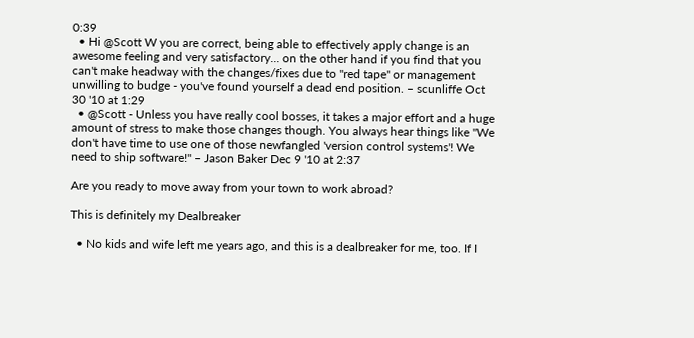0:39
  • Hi @Scott W you are correct, being able to effectively apply change is an awesome feeling and very satisfactory... on the other hand if you find that you can't make headway with the changes/fixes due to "red tape" or management unwilling to budge - you've found yourself a dead end position. – scunliffe Oct 30 '10 at 1:29
  • @Scott - Unless you have really cool bosses, it takes a major effort and a huge amount of stress to make those changes though. You always hear things like "We don't have time to use one of those newfangled 'version control systems'! We need to ship software!" – Jason Baker Dec 9 '10 at 2:37

Are you ready to move away from your town to work abroad?

This is definitely my Dealbreaker

  • No kids and wife left me years ago, and this is a dealbreaker for me, too. If I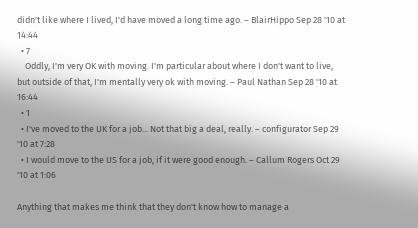didn't like where I lived, I'd have moved a long time ago. – BlairHippo Sep 28 '10 at 14:44
  • 7
    Oddly, I'm very OK with moving. I'm particular about where I don't want to live, but outside of that, I'm mentally very ok with moving. – Paul Nathan Sep 28 '10 at 16:44
  • 1
  • I've moved to the UK for a job... Not that big a deal, really. – configurator Sep 29 '10 at 7:28
  • I would move to the US for a job, if it were good enough. – Callum Rogers Oct 29 '10 at 1:06

Anything that makes me think that they don't know how to manage a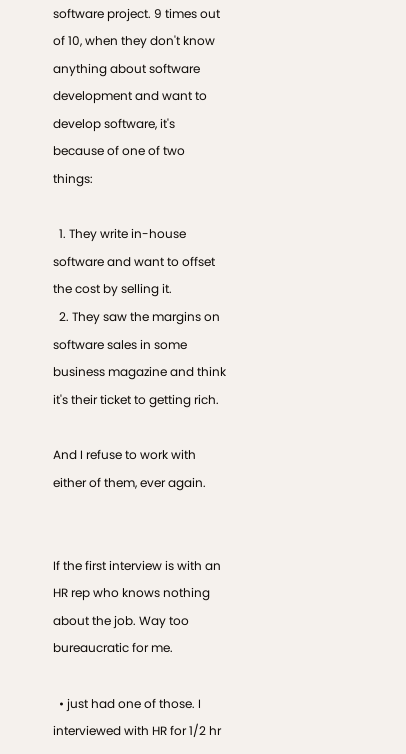software project. 9 times out of 10, when they don't know anything about software development and want to develop software, it's because of one of two things:

  1. They write in-house software and want to offset the cost by selling it.
  2. They saw the margins on software sales in some business magazine and think it's their ticket to getting rich.

And I refuse to work with either of them, ever again.


If the first interview is with an HR rep who knows nothing about the job. Way too bureaucratic for me.

  • just had one of those. I interviewed with HR for 1/2 hr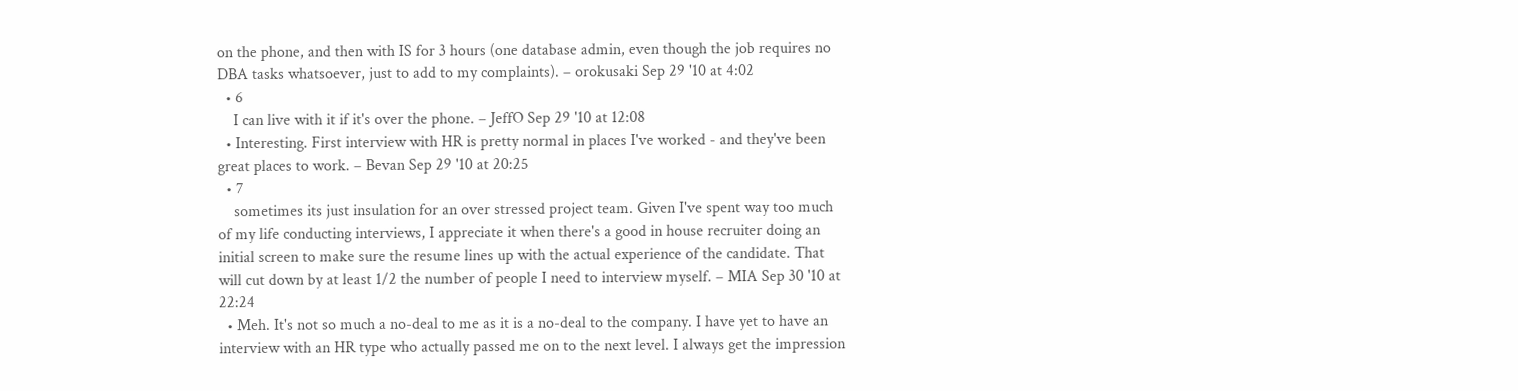on the phone, and then with IS for 3 hours (one database admin, even though the job requires no DBA tasks whatsoever, just to add to my complaints). – orokusaki Sep 29 '10 at 4:02
  • 6
    I can live with it if it's over the phone. – JeffO Sep 29 '10 at 12:08
  • Interesting. First interview with HR is pretty normal in places I've worked - and they've been great places to work. – Bevan Sep 29 '10 at 20:25
  • 7
    sometimes its just insulation for an over stressed project team. Given I've spent way too much of my life conducting interviews, I appreciate it when there's a good in house recruiter doing an initial screen to make sure the resume lines up with the actual experience of the candidate. That will cut down by at least 1/2 the number of people I need to interview myself. – MIA Sep 30 '10 at 22:24
  • Meh. It's not so much a no-deal to me as it is a no-deal to the company. I have yet to have an interview with an HR type who actually passed me on to the next level. I always get the impression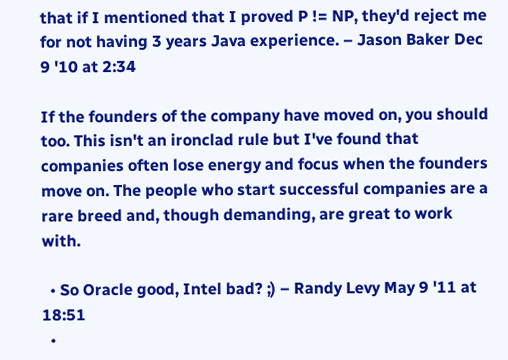that if I mentioned that I proved P != NP, they'd reject me for not having 3 years Java experience. – Jason Baker Dec 9 '10 at 2:34

If the founders of the company have moved on, you should too. This isn't an ironclad rule but I've found that companies often lose energy and focus when the founders move on. The people who start successful companies are a rare breed and, though demanding, are great to work with.

  • So Oracle good, Intel bad? ;) – Randy Levy May 9 '11 at 18:51
  •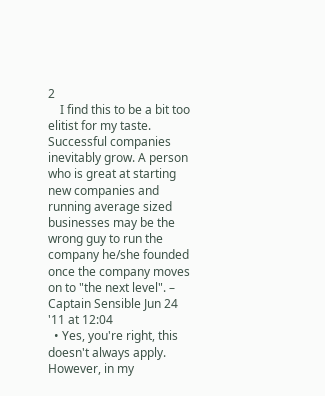2
    I find this to be a bit too elitist for my taste. Successful companies inevitably grow. A person who is great at starting new companies and running average sized businesses may be the wrong guy to run the company he/she founded once the company moves on to "the next level". – Captain Sensible Jun 24 '11 at 12:04
  • Yes, you're right, this doesn't always apply. However, in my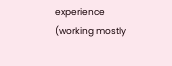experience (working mostly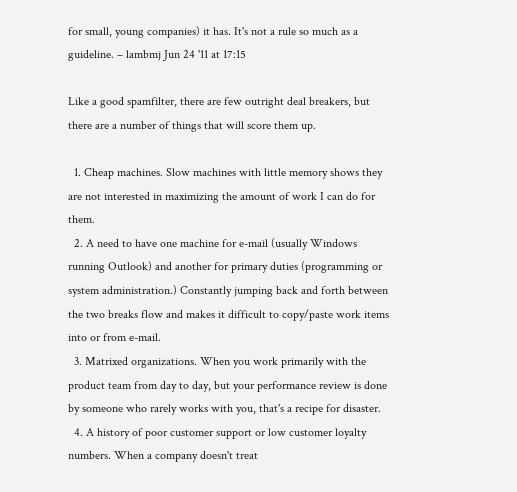for small, young companies) it has. It's not a rule so much as a guideline. – lambmj Jun 24 '11 at 17:15

Like a good spamfilter, there are few outright deal breakers, but there are a number of things that will score them up.

  1. Cheap machines. Slow machines with little memory shows they are not interested in maximizing the amount of work I can do for them.
  2. A need to have one machine for e-mail (usually Windows running Outlook) and another for primary duties (programming or system administration.) Constantly jumping back and forth between the two breaks flow and makes it difficult to copy/paste work items into or from e-mail.
  3. Matrixed organizations. When you work primarily with the product team from day to day, but your performance review is done by someone who rarely works with you, that's a recipe for disaster.
  4. A history of poor customer support or low customer loyalty numbers. When a company doesn't treat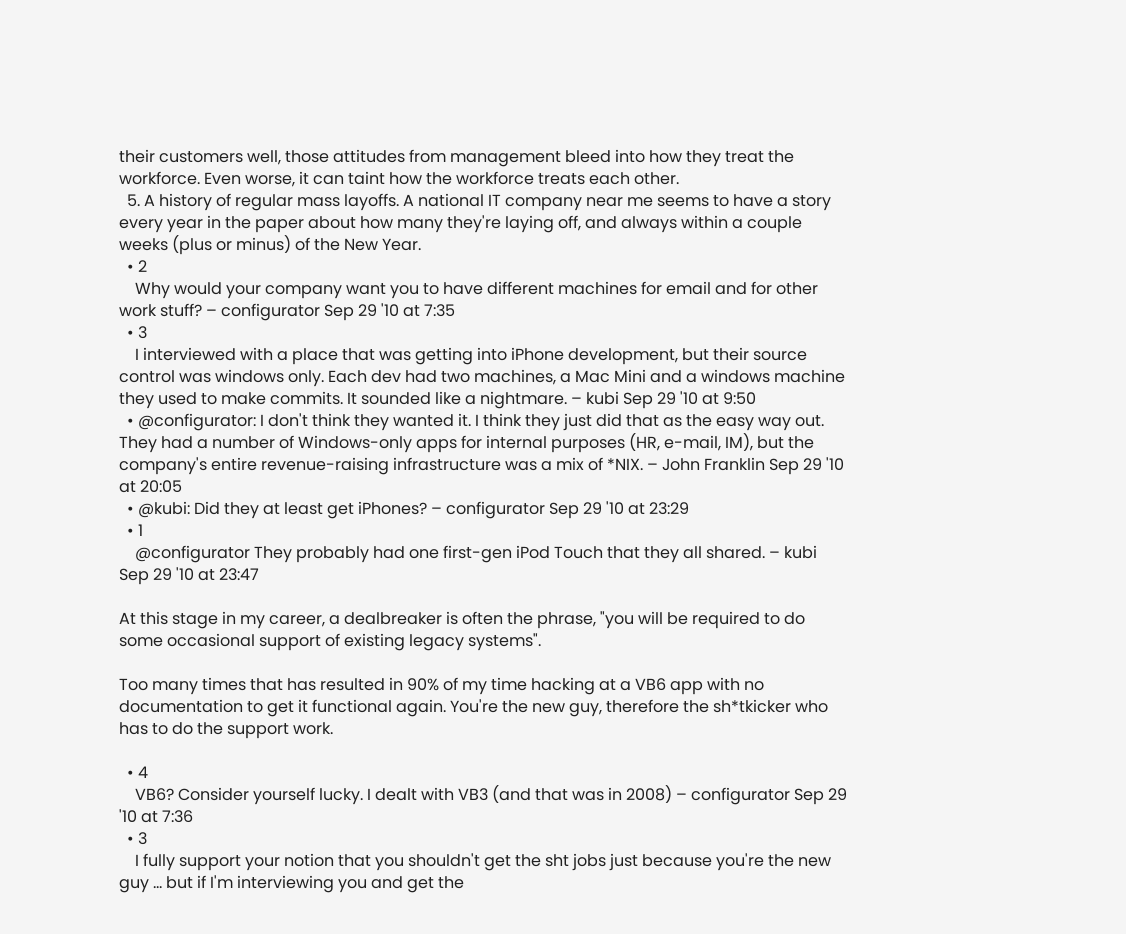their customers well, those attitudes from management bleed into how they treat the workforce. Even worse, it can taint how the workforce treats each other.
  5. A history of regular mass layoffs. A national IT company near me seems to have a story every year in the paper about how many they're laying off, and always within a couple weeks (plus or minus) of the New Year.
  • 2
    Why would your company want you to have different machines for email and for other work stuff? – configurator Sep 29 '10 at 7:35
  • 3
    I interviewed with a place that was getting into iPhone development, but their source control was windows only. Each dev had two machines, a Mac Mini and a windows machine they used to make commits. It sounded like a nightmare. – kubi Sep 29 '10 at 9:50
  • @configurator: I don't think they wanted it. I think they just did that as the easy way out. They had a number of Windows-only apps for internal purposes (HR, e-mail, IM), but the company's entire revenue-raising infrastructure was a mix of *NIX. – John Franklin Sep 29 '10 at 20:05
  • @kubi: Did they at least get iPhones? – configurator Sep 29 '10 at 23:29
  • 1
    @configurator They probably had one first-gen iPod Touch that they all shared. – kubi Sep 29 '10 at 23:47

At this stage in my career, a dealbreaker is often the phrase, "you will be required to do some occasional support of existing legacy systems".

Too many times that has resulted in 90% of my time hacking at a VB6 app with no documentation to get it functional again. You're the new guy, therefore the sh*tkicker who has to do the support work.

  • 4
    VB6? Consider yourself lucky. I dealt with VB3 (and that was in 2008) – configurator Sep 29 '10 at 7:36
  • 3
    I fully support your notion that you shouldn't get the sht jobs just because you're the new guy ... but if I'm interviewing you and get the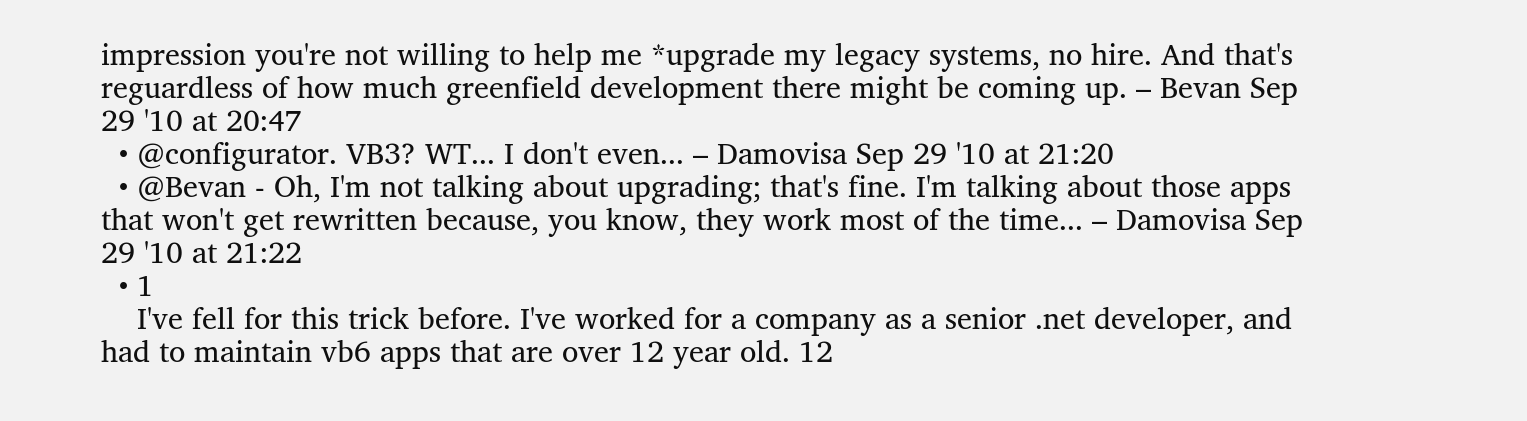impression you're not willing to help me *upgrade my legacy systems, no hire. And that's reguardless of how much greenfield development there might be coming up. – Bevan Sep 29 '10 at 20:47
  • @configurator. VB3? WT... I don't even... – Damovisa Sep 29 '10 at 21:20
  • @Bevan - Oh, I'm not talking about upgrading; that's fine. I'm talking about those apps that won't get rewritten because, you know, they work most of the time... – Damovisa Sep 29 '10 at 21:22
  • 1
    I've fell for this trick before. I've worked for a company as a senior .net developer, and had to maintain vb6 apps that are over 12 year old. 12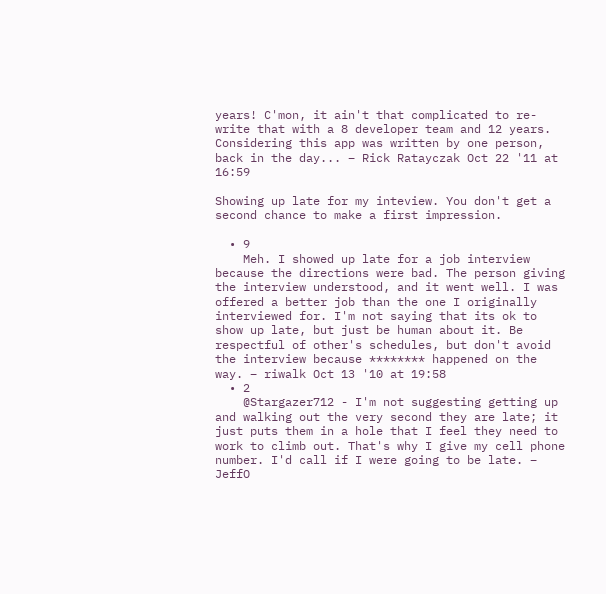years! C'mon, it ain't that complicated to re-write that with a 8 developer team and 12 years. Considering this app was written by one person, back in the day... – Rick Ratayczak Oct 22 '11 at 16:59

Showing up late for my inteview. You don't get a second chance to make a first impression.

  • 9
    Meh. I showed up late for a job interview because the directions were bad. The person giving the interview understood, and it went well. I was offered a better job than the one I originally interviewed for. I'm not saying that its ok to show up late, but just be human about it. Be respectful of other's schedules, but don't avoid the interview because ******** happened on the way. – riwalk Oct 13 '10 at 19:58
  • 2
    @Stargazer712 - I'm not suggesting getting up and walking out the very second they are late; it just puts them in a hole that I feel they need to work to climb out. That's why I give my cell phone number. I'd call if I were going to be late. – JeffO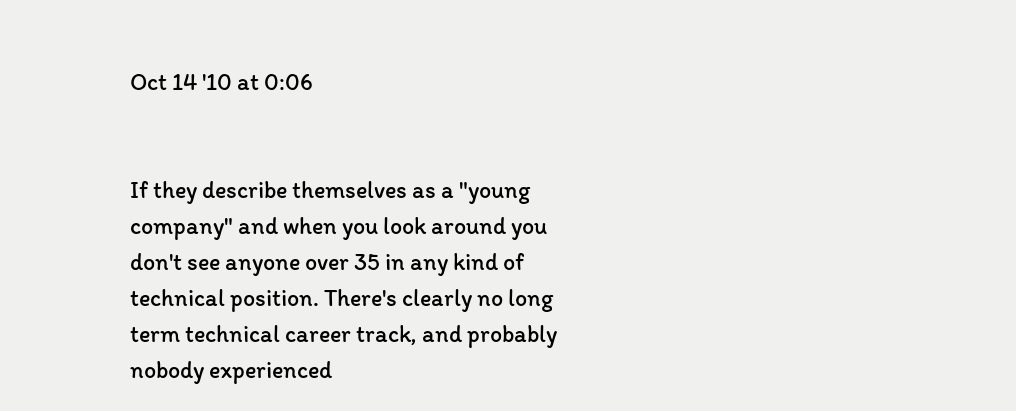Oct 14 '10 at 0:06


If they describe themselves as a "young company" and when you look around you don't see anyone over 35 in any kind of technical position. There's clearly no long term technical career track, and probably nobody experienced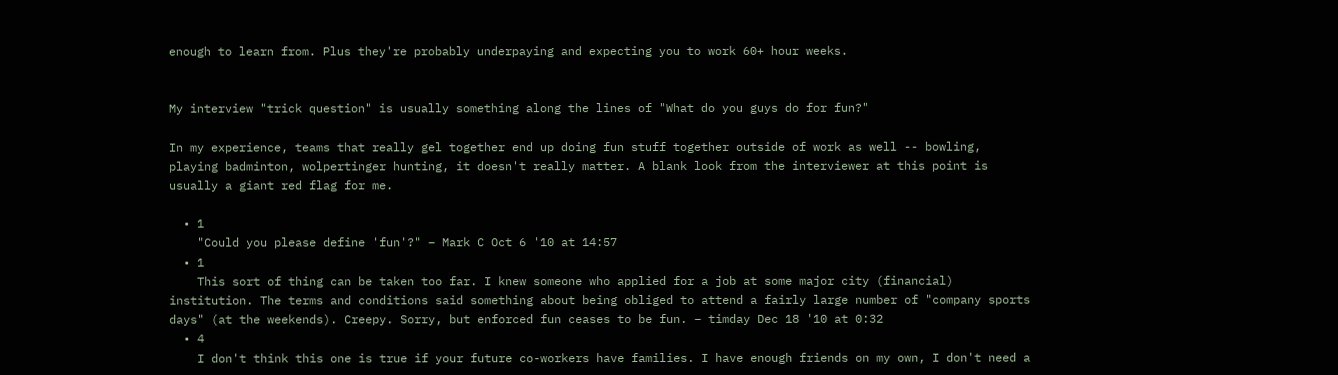enough to learn from. Plus they're probably underpaying and expecting you to work 60+ hour weeks.


My interview "trick question" is usually something along the lines of "What do you guys do for fun?"

In my experience, teams that really gel together end up doing fun stuff together outside of work as well -- bowling, playing badminton, wolpertinger hunting, it doesn't really matter. A blank look from the interviewer at this point is usually a giant red flag for me.

  • 1
    "Could you please define 'fun'?" – Mark C Oct 6 '10 at 14:57
  • 1
    This sort of thing can be taken too far. I knew someone who applied for a job at some major city (financial) institution. The terms and conditions said something about being obliged to attend a fairly large number of "company sports days" (at the weekends). Creepy. Sorry, but enforced fun ceases to be fun. – timday Dec 18 '10 at 0:32
  • 4
    I don't think this one is true if your future co-workers have families. I have enough friends on my own, I don't need a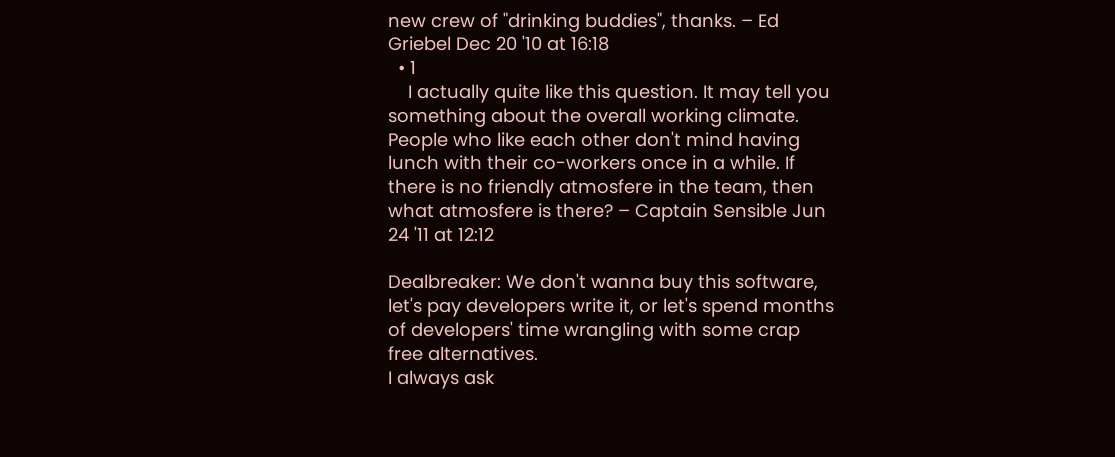new crew of "drinking buddies", thanks. – Ed Griebel Dec 20 '10 at 16:18
  • 1
    I actually quite like this question. It may tell you something about the overall working climate. People who like each other don't mind having lunch with their co-workers once in a while. If there is no friendly atmosfere in the team, then what atmosfere is there? – Captain Sensible Jun 24 '11 at 12:12

Dealbreaker: We don't wanna buy this software, let's pay developers write it, or let's spend months of developers' time wrangling with some crap free alternatives.
I always ask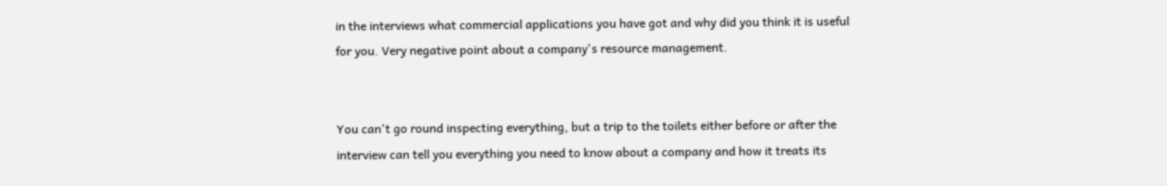in the interviews what commercial applications you have got and why did you think it is useful for you. Very negative point about a company's resource management.


You can't go round inspecting everything, but a trip to the toilets either before or after the interview can tell you everything you need to know about a company and how it treats its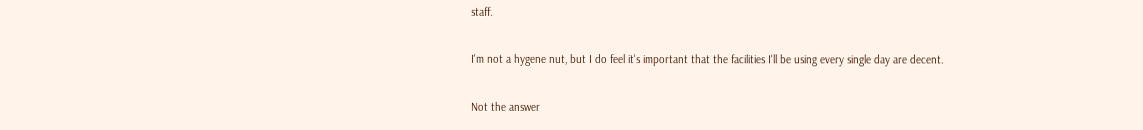staff.

I'm not a hygene nut, but I do feel it's important that the facilities I'll be using every single day are decent.

Not the answer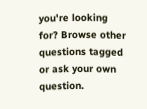you're looking for? Browse other questions tagged or ask your own question.